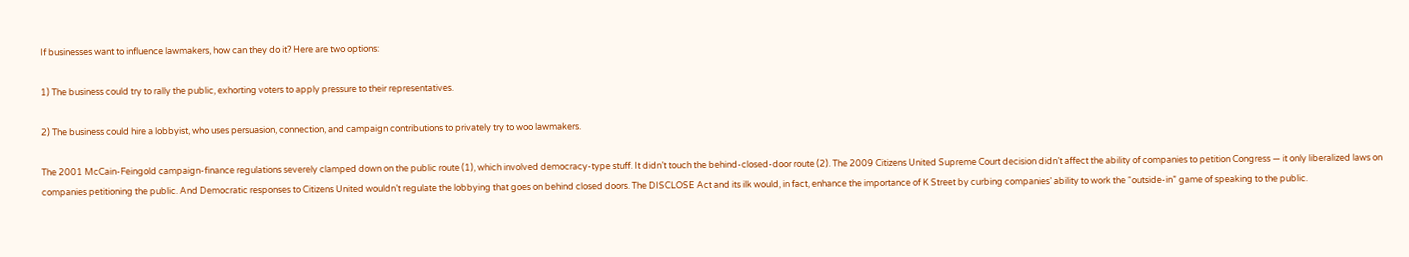If businesses want to influence lawmakers, how can they do it? Here are two options:

1) The business could try to rally the public, exhorting voters to apply pressure to their representatives.

2) The business could hire a lobbyist, who uses persuasion, connection, and campaign contributions to privately try to woo lawmakers.

The 2001 McCain-Feingold campaign-finance regulations severely clamped down on the public route (1), which involved democracy-type stuff. It didn’t touch the behind-closed-door route (2). The 2009 Citizens United Supreme Court decision didn’t affect the ability of companies to petition Congress — it only liberalized laws on companies petitioning the public. And Democratic responses to Citizens United wouldn’t regulate the lobbying that goes on behind closed doors. The DISCLOSE Act and its ilk would, in fact, enhance the importance of K Street by curbing companies’ ability to work the “outside-in” game of speaking to the public.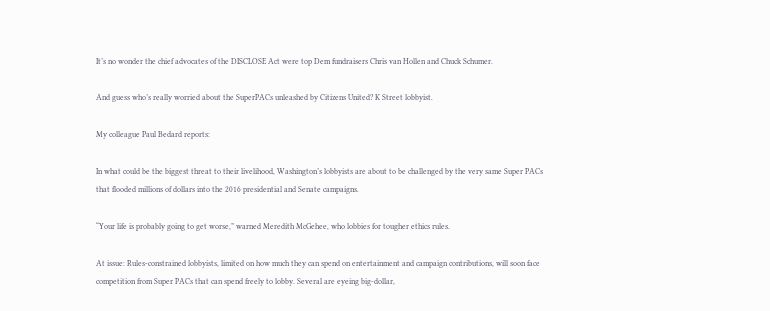It’s no wonder the chief advocates of the DISCLOSE Act were top Dem fundraisers Chris van Hollen and Chuck Schumer.

And guess who’s really worried about the SuperPACs unleashed by Citizens United? K Street lobbyist.

My colleague Paul Bedard reports:

In what could be the biggest threat to their livelihood, Washington’s lobbyists are about to be challenged by the very same Super PACs that flooded millions of dollars into the 2016 presidential and Senate campaigns.

“Your life is probably going to get worse,” warned Meredith McGehee, who lobbies for tougher ethics rules.

At issue: Rules-constrained lobbyists, limited on how much they can spend on entertainment and campaign contributions, will soon face competition from Super PACs that can spend freely to lobby. Several are eyeing big-dollar,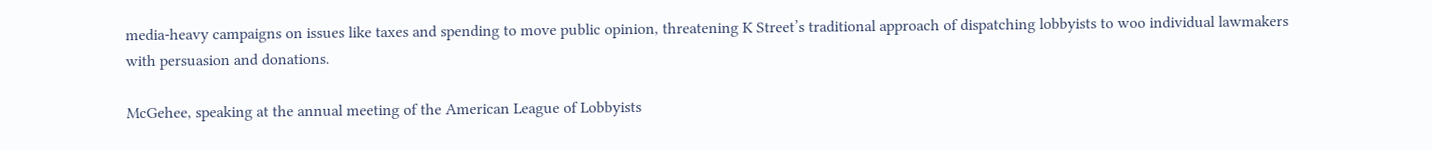media-heavy campaigns on issues like taxes and spending to move public opinion, threatening K Street’s traditional approach of dispatching lobbyists to woo individual lawmakers with persuasion and donations.

McGehee, speaking at the annual meeting of the American League of Lobbyists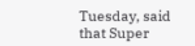Tuesday, said that Super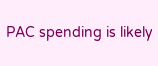PAC spending is likely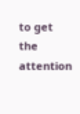to get the attention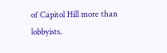of Capitol Hill more than lobbyists.